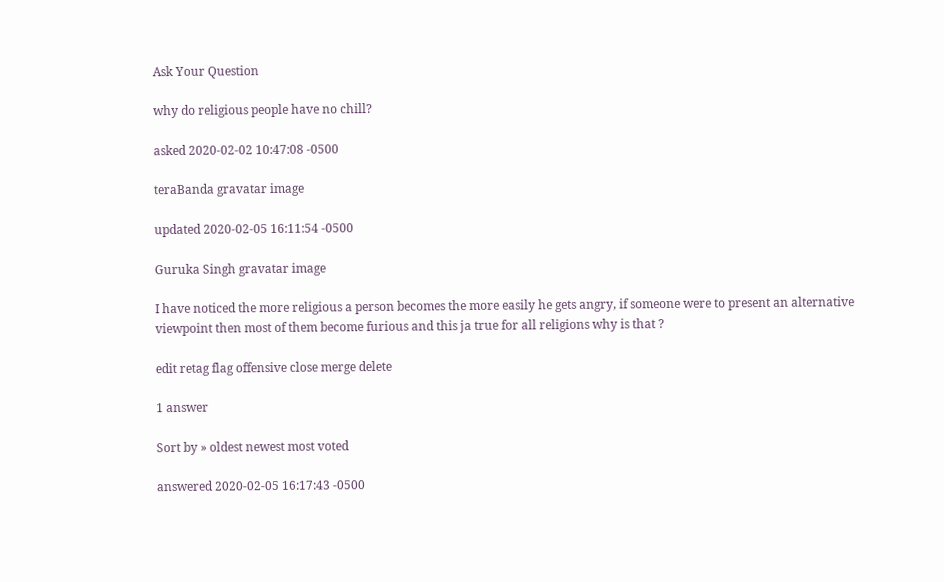Ask Your Question

why do religious people have no chill?

asked 2020-02-02 10:47:08 -0500

teraBanda gravatar image

updated 2020-02-05 16:11:54 -0500

Guruka Singh gravatar image

I have noticed the more religious a person becomes the more easily he gets angry, if someone were to present an alternative viewpoint then most of them become furious and this ja true for all religions why is that ?

edit retag flag offensive close merge delete

1 answer

Sort by » oldest newest most voted

answered 2020-02-05 16:17:43 -0500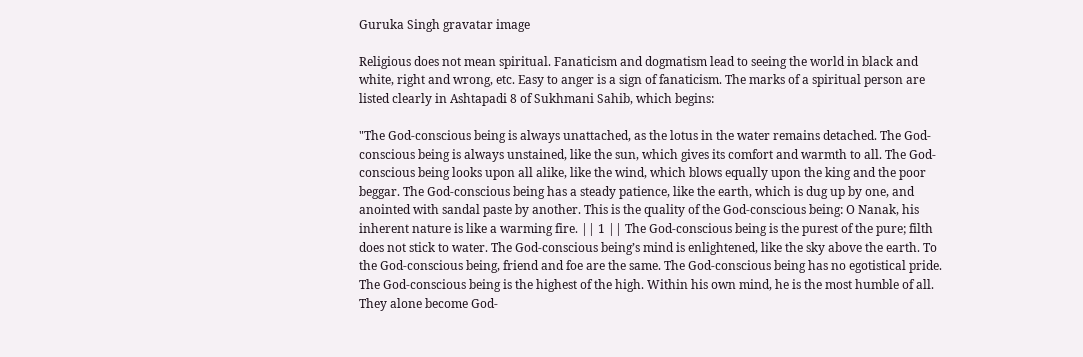Guruka Singh gravatar image

Religious does not mean spiritual. Fanaticism and dogmatism lead to seeing the world in black and white, right and wrong, etc. Easy to anger is a sign of fanaticism. The marks of a spiritual person are listed clearly in Ashtapadi 8 of Sukhmani Sahib, which begins:

"The God-conscious being is always unattached, as the lotus in the water remains detached. The God-conscious being is always unstained, like the sun, which gives its comfort and warmth to all. The God-conscious being looks upon all alike, like the wind, which blows equally upon the king and the poor beggar. The God-conscious being has a steady patience, like the earth, which is dug up by one, and anointed with sandal paste by another. This is the quality of the God-conscious being: O Nanak, his inherent nature is like a warming fire. || 1 || The God-conscious being is the purest of the pure; filth does not stick to water. The God-conscious being’s mind is enlightened, like the sky above the earth. To the God-conscious being, friend and foe are the same. The God-conscious being has no egotistical pride. The God-conscious being is the highest of the high. Within his own mind, he is the most humble of all. They alone become God-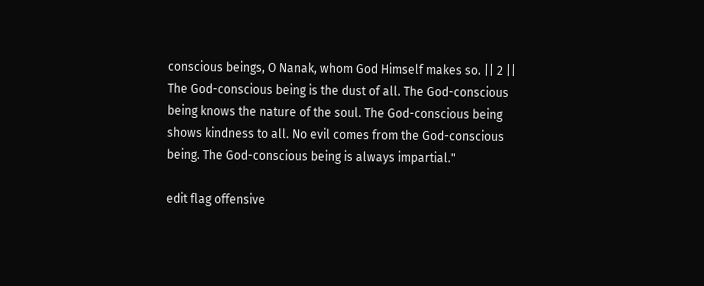conscious beings, O Nanak, whom God Himself makes so. || 2 || The God-conscious being is the dust of all. The God-conscious being knows the nature of the soul. The God-conscious being shows kindness to all. No evil comes from the God-conscious being. The God-conscious being is always impartial."

edit flag offensive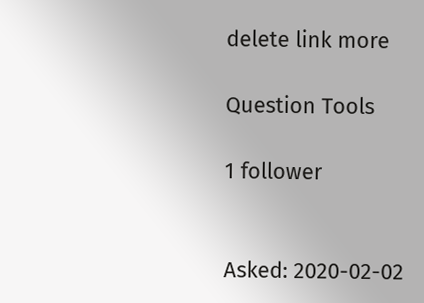delete link more

Question Tools

1 follower


Asked: 2020-02-02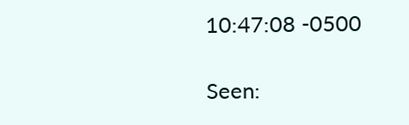10:47:08 -0500

Seen: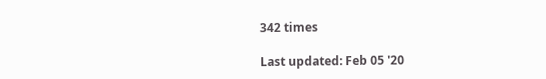342 times

Last updated: Feb 05 '20